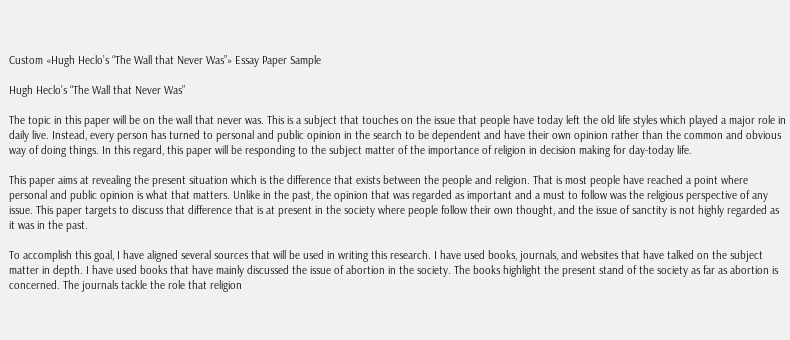Custom «Hugh Heclo’s “The Wall that Never Was”» Essay Paper Sample

Hugh Heclo’s “The Wall that Never Was”

The topic in this paper will be on the wall that never was. This is a subject that touches on the issue that people have today left the old life styles which played a major role in daily live. Instead, every person has turned to personal and public opinion in the search to be dependent and have their own opinion rather than the common and obvious way of doing things. In this regard, this paper will be responding to the subject matter of the importance of religion in decision making for day-today life.

This paper aims at revealing the present situation which is the difference that exists between the people and religion. That is most people have reached a point where personal and public opinion is what that matters. Unlike in the past, the opinion that was regarded as important and a must to follow was the religious perspective of any issue. This paper targets to discuss that difference that is at present in the society where people follow their own thought, and the issue of sanctity is not highly regarded as it was in the past.

To accomplish this goal, I have aligned several sources that will be used in writing this research. I have used books, journals, and websites that have talked on the subject matter in depth. I have used books that have mainly discussed the issue of abortion in the society. The books highlight the present stand of the society as far as abortion is concerned. The journals tackle the role that religion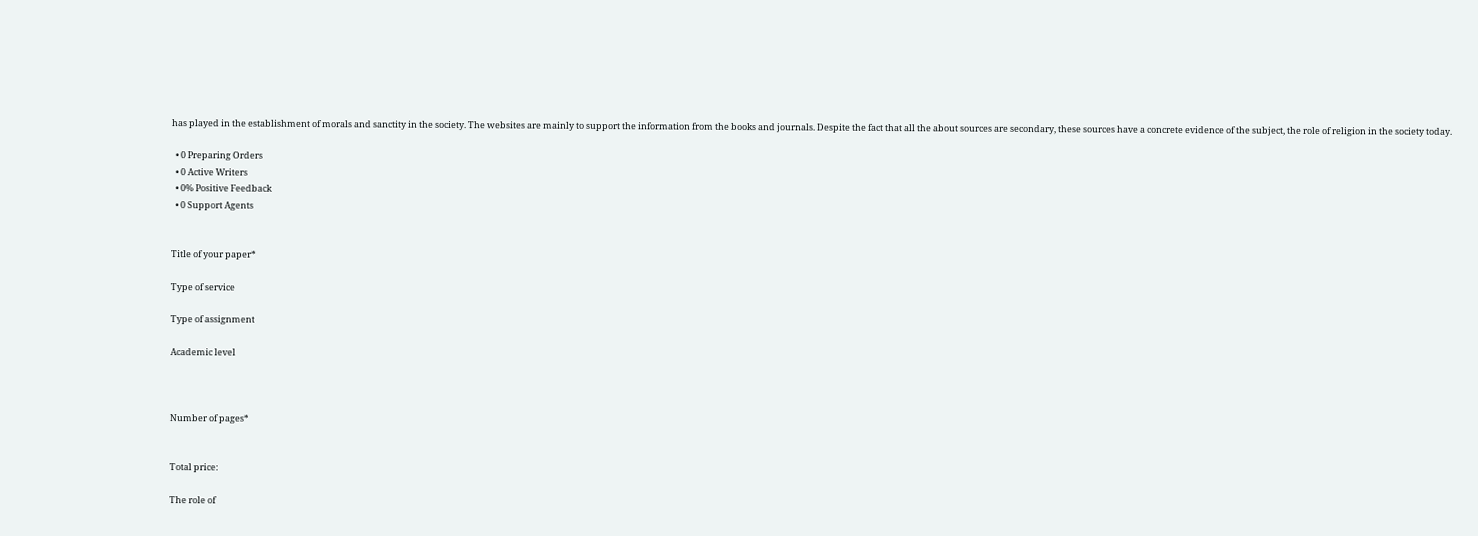has played in the establishment of morals and sanctity in the society. The websites are mainly to support the information from the books and journals. Despite the fact that all the about sources are secondary, these sources have a concrete evidence of the subject, the role of religion in the society today.

  • 0 Preparing Orders
  • 0 Active Writers
  • 0% Positive Feedback
  • 0 Support Agents


Title of your paper*

Type of service

Type of assignment

Academic level



Number of pages*


Total price:

The role of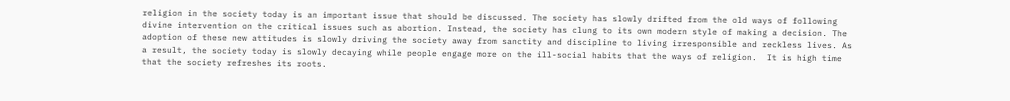religion in the society today is an important issue that should be discussed. The society has slowly drifted from the old ways of following divine intervention on the critical issues such as abortion. Instead, the society has clung to its own modern style of making a decision. The adoption of these new attitudes is slowly driving the society away from sanctity and discipline to living irresponsible and reckless lives. As a result, the society today is slowly decaying while people engage more on the ill-social habits that the ways of religion.  It is high time that the society refreshes its roots.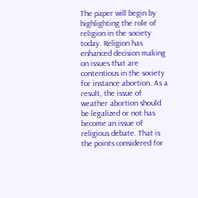The paper will begin by highlighting the role of religion in the society today. Religion has enhanced decision making on issues that are contentious in the society for instance abortion. As a result, the issue of weather abortion should be legalized or not has become an issue of religious debate. That is the points considered for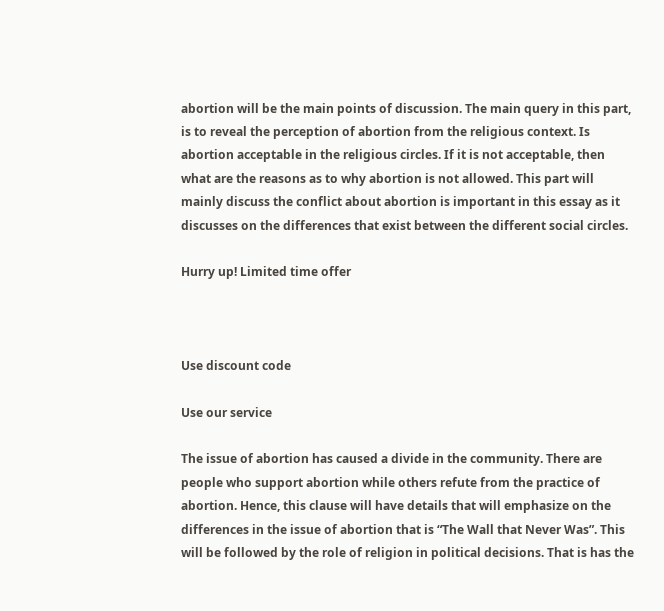abortion will be the main points of discussion. The main query in this part, is to reveal the perception of abortion from the religious context. Is abortion acceptable in the religious circles. If it is not acceptable, then what are the reasons as to why abortion is not allowed. This part will mainly discuss the conflict about abortion is important in this essay as it discusses on the differences that exist between the different social circles.

Hurry up! Limited time offer



Use discount code

Use our service

The issue of abortion has caused a divide in the community. There are people who support abortion while others refute from the practice of abortion. Hence, this clause will have details that will emphasize on the differences in the issue of abortion that is “The Wall that Never Was”. This will be followed by the role of religion in political decisions. That is has the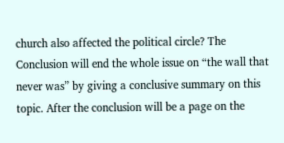church also affected the political circle? The Conclusion will end the whole issue on “the wall that never was” by giving a conclusive summary on this topic. After the conclusion will be a page on the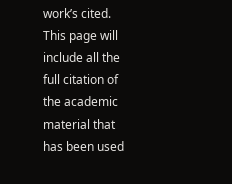work’s cited. This page will include all the full citation of the academic material that has been used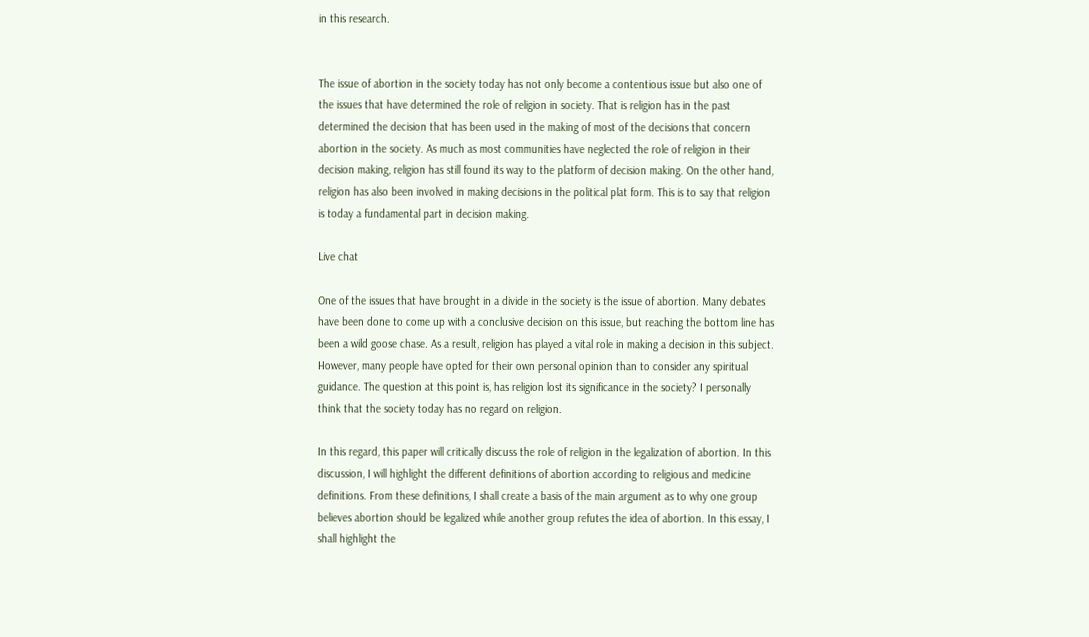in this research.


The issue of abortion in the society today has not only become a contentious issue but also one of the issues that have determined the role of religion in society. That is religion has in the past determined the decision that has been used in the making of most of the decisions that concern abortion in the society. As much as most communities have neglected the role of religion in their decision making, religion has still found its way to the platform of decision making. On the other hand, religion has also been involved in making decisions in the political plat form. This is to say that religion is today a fundamental part in decision making.

Live chat

One of the issues that have brought in a divide in the society is the issue of abortion. Many debates have been done to come up with a conclusive decision on this issue, but reaching the bottom line has been a wild goose chase. As a result, religion has played a vital role in making a decision in this subject. However, many people have opted for their own personal opinion than to consider any spiritual guidance. The question at this point is, has religion lost its significance in the society? I personally think that the society today has no regard on religion.

In this regard, this paper will critically discuss the role of religion in the legalization of abortion. In this discussion, I will highlight the different definitions of abortion according to religious and medicine definitions. From these definitions, I shall create a basis of the main argument as to why one group believes abortion should be legalized while another group refutes the idea of abortion. In this essay, I shall highlight the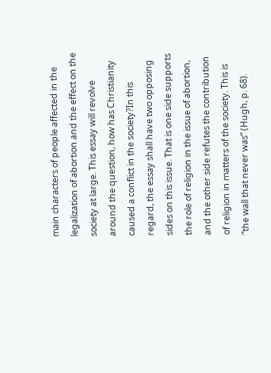main characters of people affected in the legalization of abortion and the effect on the society at large. This essay will revolve around the question, how has Christianity caused a conflict in the society?In this regard, the essay shall have two opposing sides on this issue. That is one side supports the role of religion in the issue of abortion, and the other side refutes the contribution of religion in matters of the society. This is “the wall that never was” (Hugh, p. 68).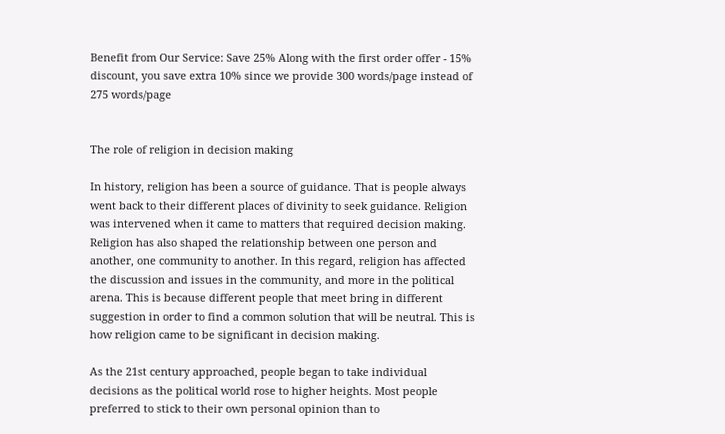Benefit from Our Service: Save 25% Along with the first order offer - 15% discount, you save extra 10% since we provide 300 words/page instead of 275 words/page


The role of religion in decision making

In history, religion has been a source of guidance. That is people always went back to their different places of divinity to seek guidance. Religion was intervened when it came to matters that required decision making. Religion has also shaped the relationship between one person and another, one community to another. In this regard, religion has affected the discussion and issues in the community, and more in the political arena. This is because different people that meet bring in different suggestion in order to find a common solution that will be neutral. This is how religion came to be significant in decision making.

As the 21st century approached, people began to take individual decisions as the political world rose to higher heights. Most people preferred to stick to their own personal opinion than to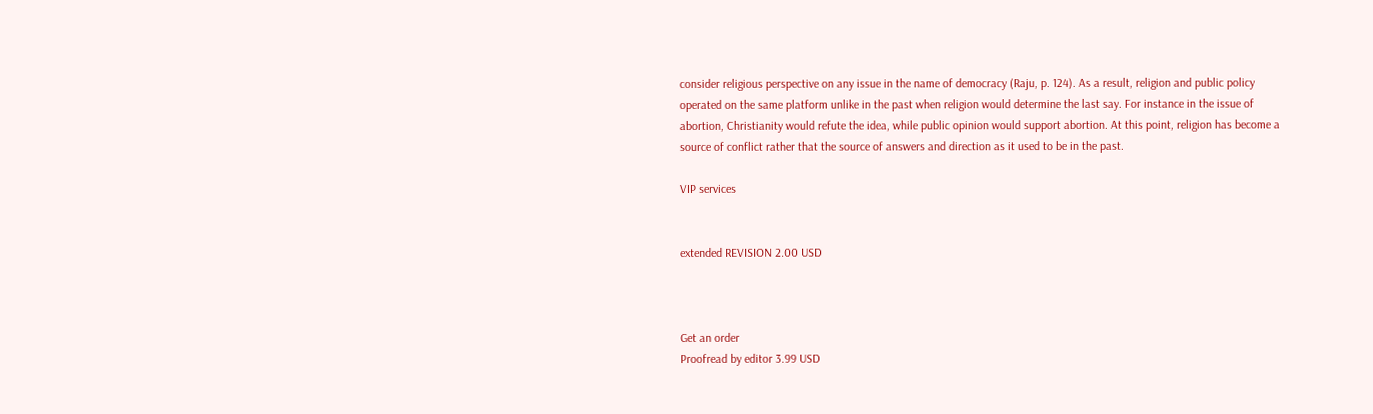consider religious perspective on any issue in the name of democracy (Raju, p. 124). As a result, religion and public policy operated on the same platform unlike in the past when religion would determine the last say. For instance in the issue of abortion, Christianity would refute the idea, while public opinion would support abortion. At this point, religion has become a source of conflict rather that the source of answers and direction as it used to be in the past.

VIP services


extended REVISION 2.00 USD



Get an order
Proofread by editor 3.99 USD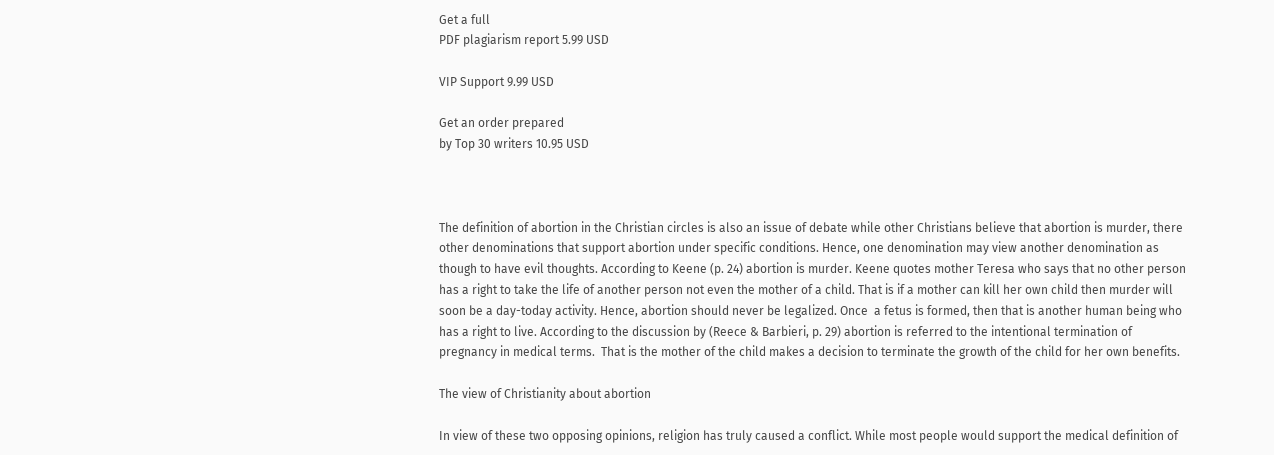Get a full
PDF plagiarism report 5.99 USD

VIP Support 9.99 USD

Get an order prepared
by Top 30 writers 10.95 USD



The definition of abortion in the Christian circles is also an issue of debate while other Christians believe that abortion is murder, there other denominations that support abortion under specific conditions. Hence, one denomination may view another denomination as though to have evil thoughts. According to Keene (p. 24) abortion is murder. Keene quotes mother Teresa who says that no other person has a right to take the life of another person not even the mother of a child. That is if a mother can kill her own child then murder will soon be a day-today activity. Hence, abortion should never be legalized. Once  a fetus is formed, then that is another human being who has a right to live. According to the discussion by (Reece & Barbieri, p. 29) abortion is referred to the intentional termination of pregnancy in medical terms.  That is the mother of the child makes a decision to terminate the growth of the child for her own benefits.

The view of Christianity about abortion

In view of these two opposing opinions, religion has truly caused a conflict. While most people would support the medical definition of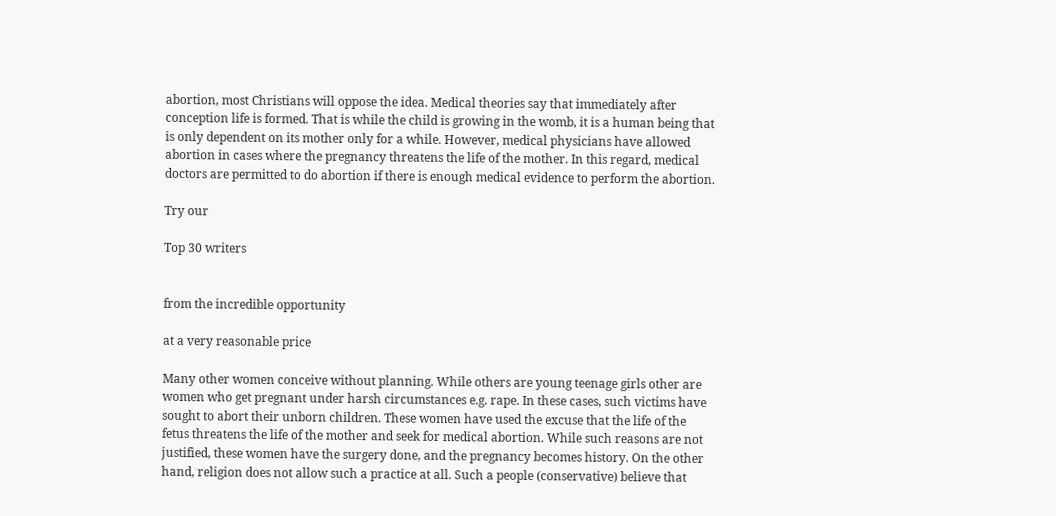abortion, most Christians will oppose the idea. Medical theories say that immediately after conception life is formed. That is while the child is growing in the womb, it is a human being that is only dependent on its mother only for a while. However, medical physicians have allowed abortion in cases where the pregnancy threatens the life of the mother. In this regard, medical doctors are permitted to do abortion if there is enough medical evidence to perform the abortion.

Try our

Top 30 writers


from the incredible opportunity

at a very reasonable price

Many other women conceive without planning. While others are young teenage girls other are women who get pregnant under harsh circumstances e.g. rape. In these cases, such victims have sought to abort their unborn children. These women have used the excuse that the life of the fetus threatens the life of the mother and seek for medical abortion. While such reasons are not justified, these women have the surgery done, and the pregnancy becomes history. On the other hand, religion does not allow such a practice at all. Such a people (conservative) believe that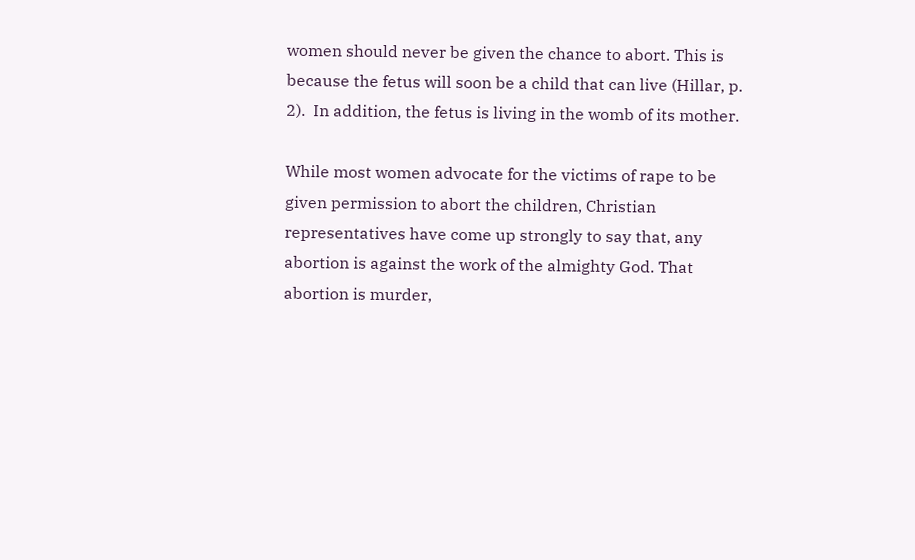women should never be given the chance to abort. This is because the fetus will soon be a child that can live (Hillar, p. 2).  In addition, the fetus is living in the womb of its mother.

While most women advocate for the victims of rape to be given permission to abort the children, Christian representatives have come up strongly to say that, any abortion is against the work of the almighty God. That abortion is murder,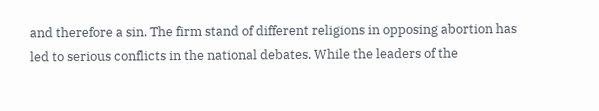and therefore a sin. The firm stand of different religions in opposing abortion has led to serious conflicts in the national debates. While the leaders of the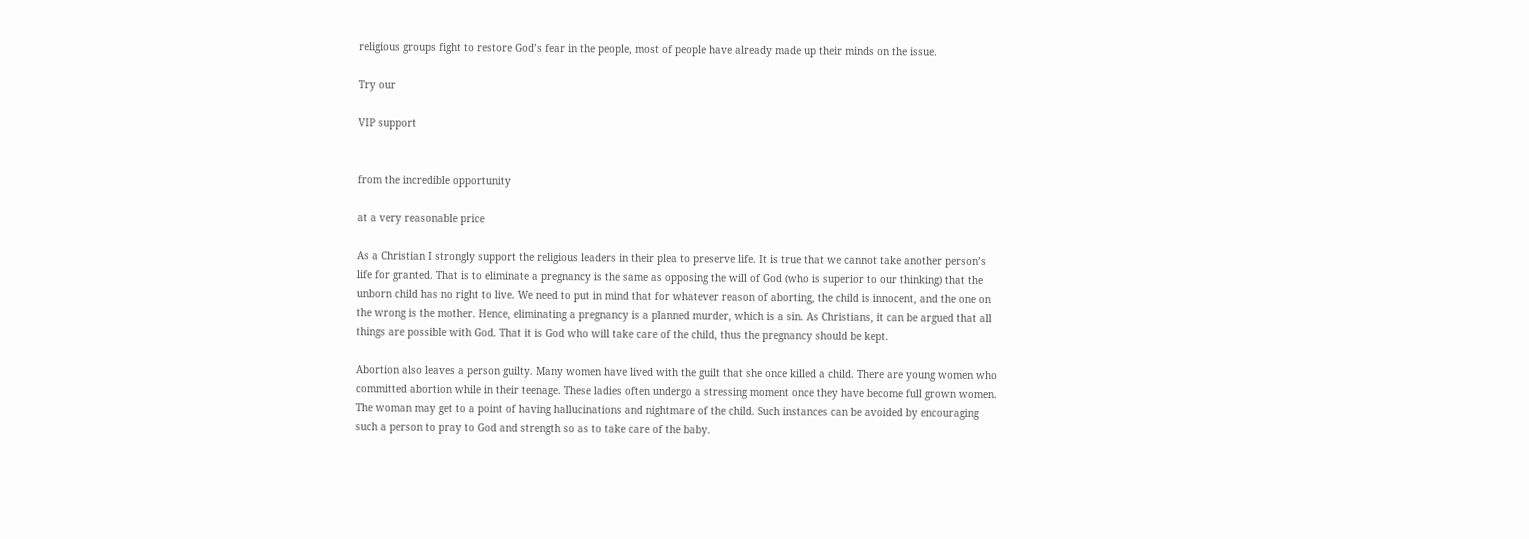religious groups fight to restore God’s fear in the people, most of people have already made up their minds on the issue.

Try our

VIP support


from the incredible opportunity

at a very reasonable price

As a Christian I strongly support the religious leaders in their plea to preserve life. It is true that we cannot take another person’s life for granted. That is to eliminate a pregnancy is the same as opposing the will of God (who is superior to our thinking) that the unborn child has no right to live. We need to put in mind that for whatever reason of aborting, the child is innocent, and the one on the wrong is the mother. Hence, eliminating a pregnancy is a planned murder, which is a sin. As Christians, it can be argued that all things are possible with God. That it is God who will take care of the child, thus the pregnancy should be kept.

Abortion also leaves a person guilty. Many women have lived with the guilt that she once killed a child. There are young women who committed abortion while in their teenage. These ladies often undergo a stressing moment once they have become full grown women. The woman may get to a point of having hallucinations and nightmare of the child. Such instances can be avoided by encouraging such a person to pray to God and strength so as to take care of the baby.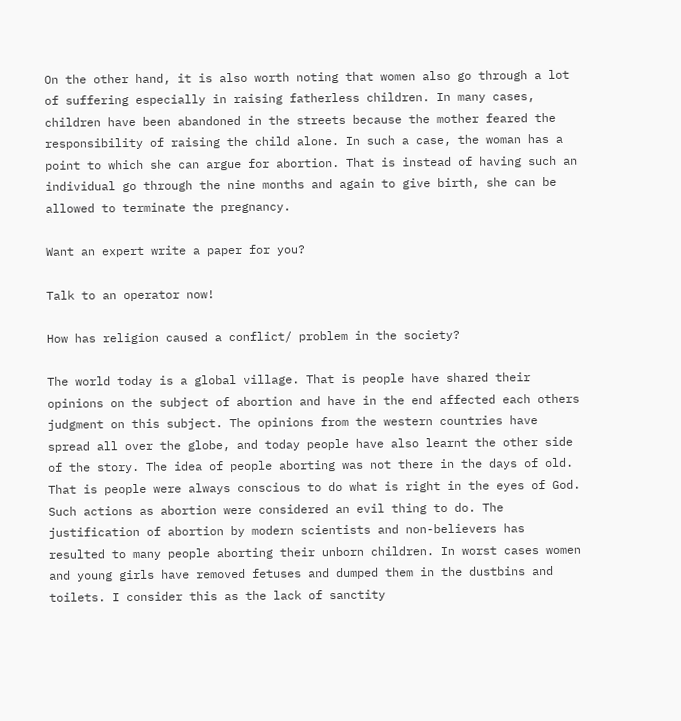On the other hand, it is also worth noting that women also go through a lot of suffering especially in raising fatherless children. In many cases, children have been abandoned in the streets because the mother feared the responsibility of raising the child alone. In such a case, the woman has a point to which she can argue for abortion. That is instead of having such an individual go through the nine months and again to give birth, she can be allowed to terminate the pregnancy.

Want an expert write a paper for you?

Talk to an operator now!

How has religion caused a conflict/ problem in the society?

The world today is a global village. That is people have shared their opinions on the subject of abortion and have in the end affected each others judgment on this subject. The opinions from the western countries have spread all over the globe, and today people have also learnt the other side of the story. The idea of people aborting was not there in the days of old. That is people were always conscious to do what is right in the eyes of God. Such actions as abortion were considered an evil thing to do. The justification of abortion by modern scientists and non-believers has resulted to many people aborting their unborn children. In worst cases women and young girls have removed fetuses and dumped them in the dustbins and toilets. I consider this as the lack of sanctity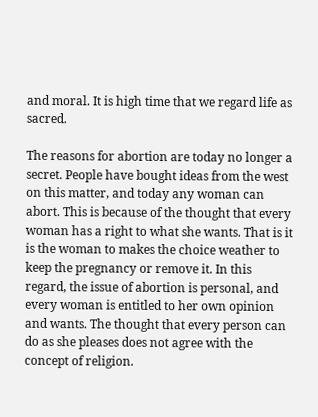and moral. It is high time that we regard life as sacred.

The reasons for abortion are today no longer a secret. People have bought ideas from the west on this matter, and today any woman can abort. This is because of the thought that every woman has a right to what she wants. That is it is the woman to makes the choice weather to keep the pregnancy or remove it. In this regard, the issue of abortion is personal, and every woman is entitled to her own opinion and wants. The thought that every person can do as she pleases does not agree with the concept of religion.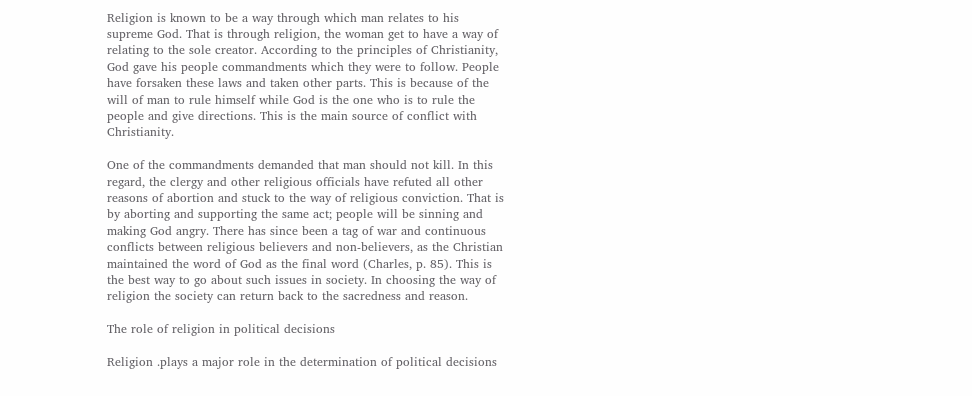Religion is known to be a way through which man relates to his supreme God. That is through religion, the woman get to have a way of relating to the sole creator. According to the principles of Christianity, God gave his people commandments which they were to follow. People have forsaken these laws and taken other parts. This is because of the will of man to rule himself while God is the one who is to rule the people and give directions. This is the main source of conflict with Christianity.

One of the commandments demanded that man should not kill. In this regard, the clergy and other religious officials have refuted all other reasons of abortion and stuck to the way of religious conviction. That is by aborting and supporting the same act; people will be sinning and making God angry. There has since been a tag of war and continuous conflicts between religious believers and non-believers, as the Christian maintained the word of God as the final word (Charles, p. 85). This is the best way to go about such issues in society. In choosing the way of religion the society can return back to the sacredness and reason.

The role of religion in political decisions

Religion .plays a major role in the determination of political decisions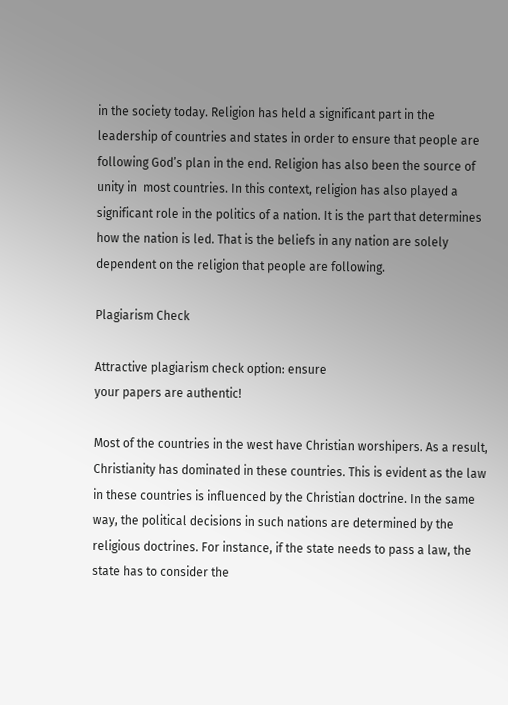in the society today. Religion has held a significant part in the leadership of countries and states in order to ensure that people are following God’s plan in the end. Religion has also been the source of unity in  most countries. In this context, religion has also played a significant role in the politics of a nation. It is the part that determines how the nation is led. That is the beliefs in any nation are solely dependent on the religion that people are following.

Plagiarism Check

Attractive plagiarism check option: ensure
your papers are authentic!

Most of the countries in the west have Christian worshipers. As a result, Christianity has dominated in these countries. This is evident as the law in these countries is influenced by the Christian doctrine. In the same way, the political decisions in such nations are determined by the religious doctrines. For instance, if the state needs to pass a law, the state has to consider the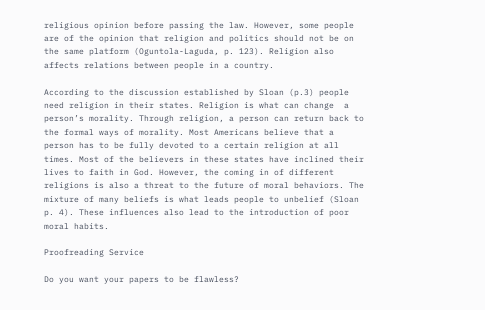religious opinion before passing the law. However, some people are of the opinion that religion and politics should not be on the same platform (Oguntola-Laguda, p. 123). Religion also affects relations between people in a country.

According to the discussion established by Sloan (p.3) people need religion in their states. Religion is what can change  a person’s morality. Through religion, a person can return back to the formal ways of morality. Most Americans believe that a person has to be fully devoted to a certain religion at all times. Most of the believers in these states have inclined their lives to faith in God. However, the coming in of different religions is also a threat to the future of moral behaviors. The mixture of many beliefs is what leads people to unbelief (Sloan p. 4). These influences also lead to the introduction of poor moral habits.

Proofreading Service

Do you want your papers to be flawless?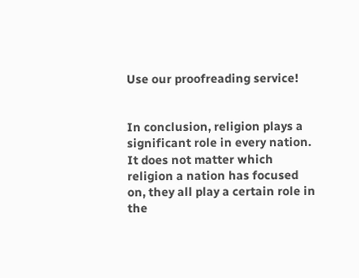Use our proofreading service!


In conclusion, religion plays a significant role in every nation. It does not matter which religion a nation has focused on, they all play a certain role in the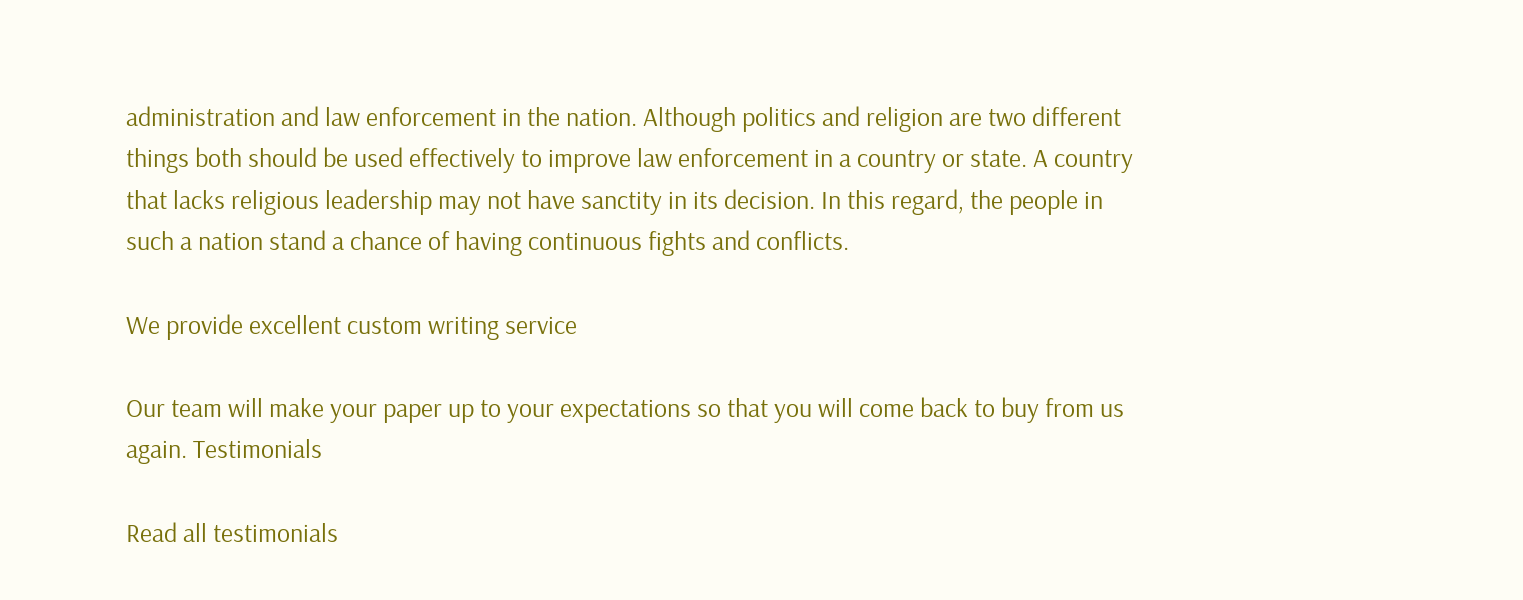administration and law enforcement in the nation. Although politics and religion are two different things both should be used effectively to improve law enforcement in a country or state. A country that lacks religious leadership may not have sanctity in its decision. In this regard, the people in such a nation stand a chance of having continuous fights and conflicts.

We provide excellent custom writing service

Our team will make your paper up to your expectations so that you will come back to buy from us again. Testimonials

Read all testimonials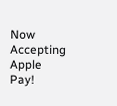Now Accepting Apple Pay!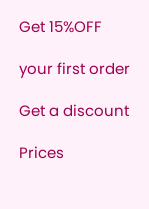Get 15%OFF

your first order

Get a discount

Prices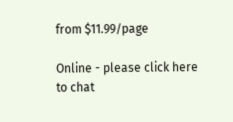from $11.99/page

Online - please click here to chat